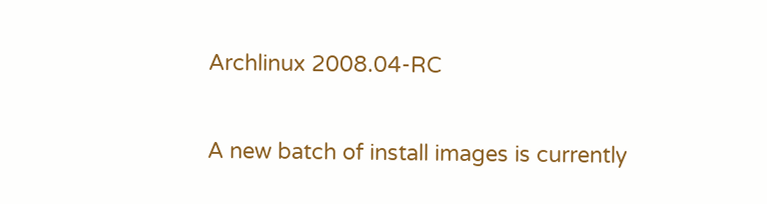Archlinux 2008.04-RC

A new batch of install images is currently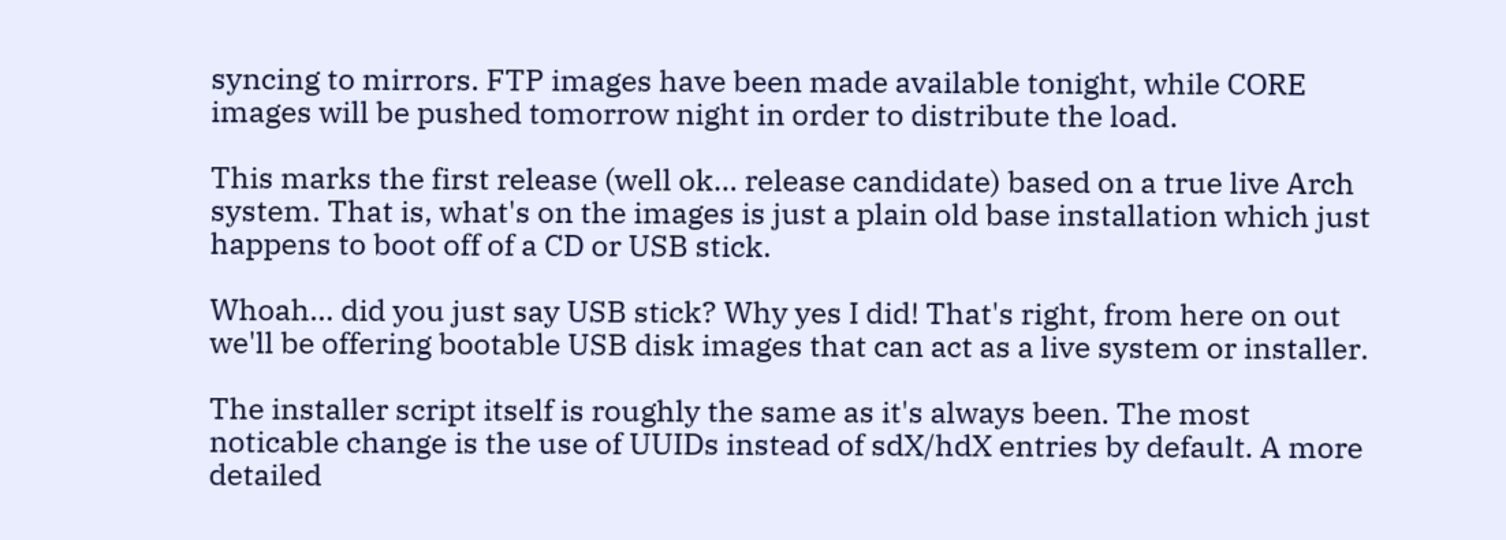syncing to mirrors. FTP images have been made available tonight, while CORE images will be pushed tomorrow night in order to distribute the load.

This marks the first release (well ok... release candidate) based on a true live Arch system. That is, what's on the images is just a plain old base installation which just happens to boot off of a CD or USB stick.

Whoah... did you just say USB stick? Why yes I did! That's right, from here on out we'll be offering bootable USB disk images that can act as a live system or installer.

The installer script itself is roughly the same as it's always been. The most noticable change is the use of UUIDs instead of sdX/hdX entries by default. A more detailed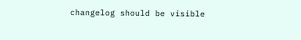changelog should be visible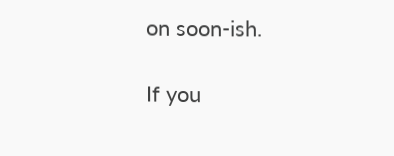on soon-ish.

If you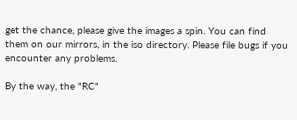get the chance, please give the images a spin. You can find them on our mirrors, in the iso directory. Please file bugs if you encounter any problems.

By the way, the "RC"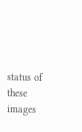status of these images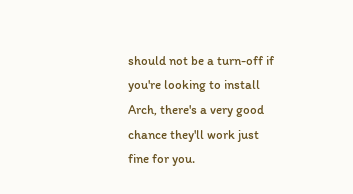should not be a turn-off if you're looking to install Arch, there's a very good chance they'll work just fine for you.